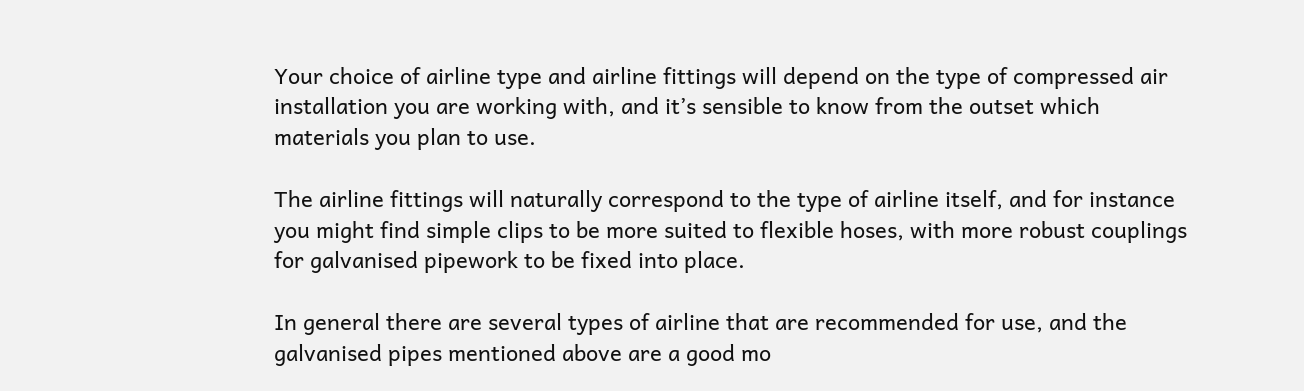Your choice of airline type and airline fittings will depend on the type of compressed air installation you are working with, and it’s sensible to know from the outset which materials you plan to use.

The airline fittings will naturally correspond to the type of airline itself, and for instance you might find simple clips to be more suited to flexible hoses, with more robust couplings for galvanised pipework to be fixed into place.

In general there are several types of airline that are recommended for use, and the galvanised pipes mentioned above are a good mo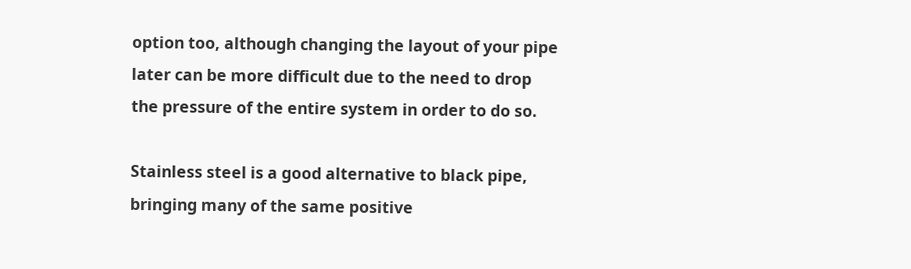option too, although changing the layout of your pipe later can be more difficult due to the need to drop the pressure of the entire system in order to do so.

Stainless steel is a good alternative to black pipe, bringing many of the same positive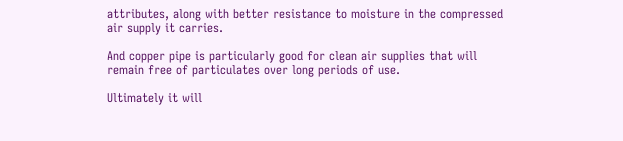attributes, along with better resistance to moisture in the compressed air supply it carries.

And copper pipe is particularly good for clean air supplies that will remain free of particulates over long periods of use.

Ultimately it will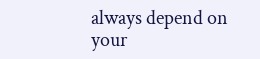always depend on your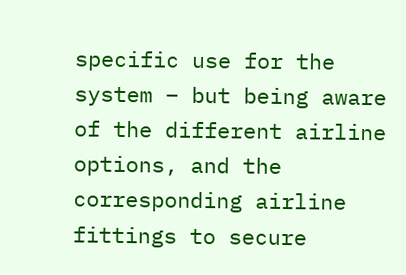specific use for the system – but being aware of the different airline options, and the corresponding airline fittings to secure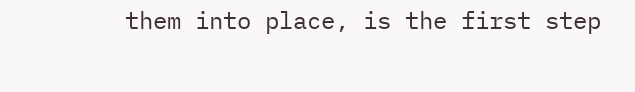them into place, is the first step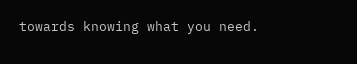towards knowing what you need.